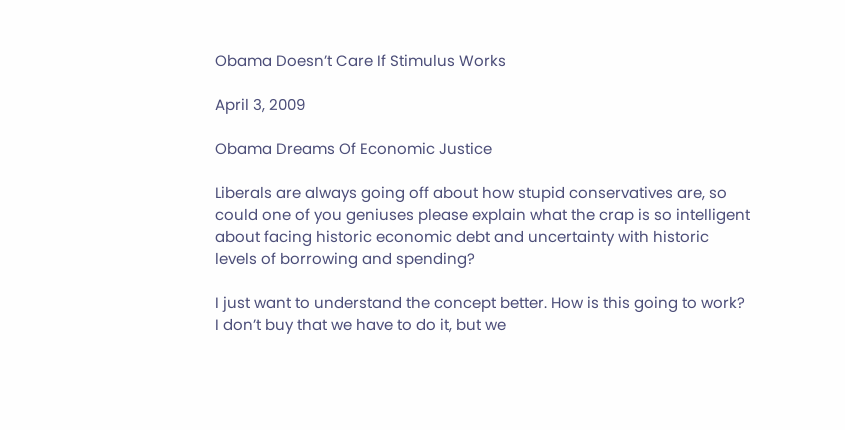Obama Doesn’t Care If Stimulus Works

April 3, 2009

Obama Dreams Of Economic Justice

Liberals are always going off about how stupid conservatives are, so could one of you geniuses please explain what the crap is so intelligent about facing historic economic debt and uncertainty with historic levels of borrowing and spending?

I just want to understand the concept better. How is this going to work? I don’t buy that we have to do it, but we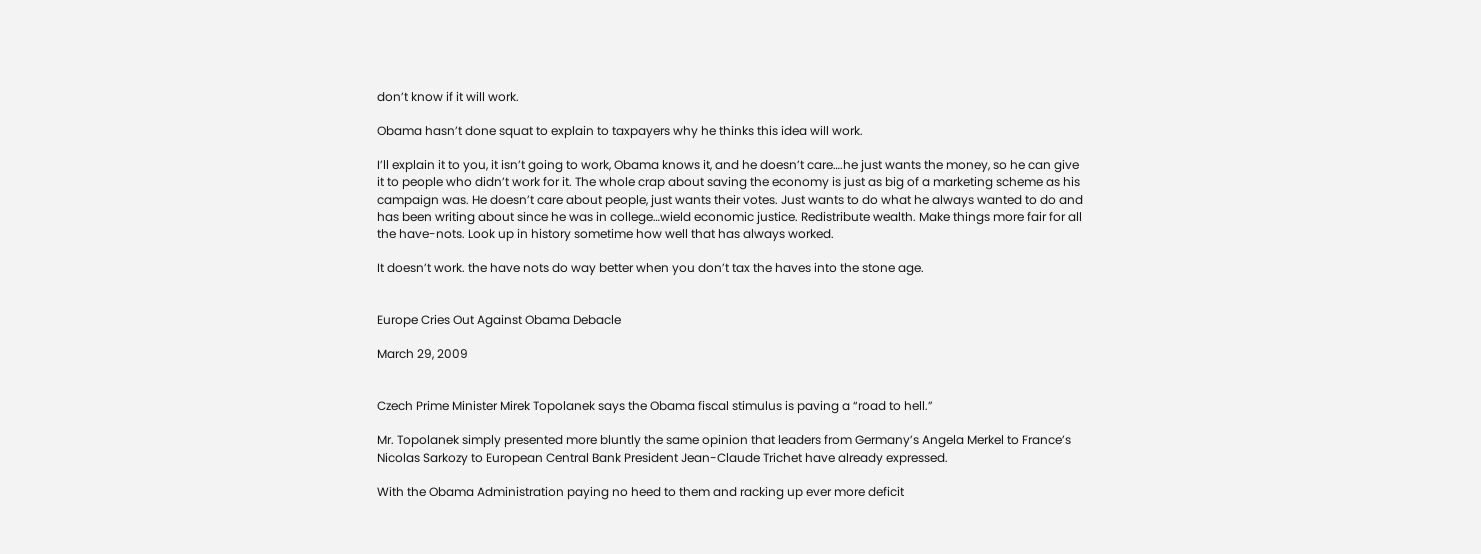don’t know if it will work.

Obama hasn’t done squat to explain to taxpayers why he thinks this idea will work.

I’ll explain it to you, it isn’t going to work, Obama knows it, and he doesn’t care….he just wants the money, so he can give it to people who didn’t work for it. The whole crap about saving the economy is just as big of a marketing scheme as his campaign was. He doesn’t care about people, just wants their votes. Just wants to do what he always wanted to do and has been writing about since he was in college…wield economic justice. Redistribute wealth. Make things more fair for all the have-nots. Look up in history sometime how well that has always worked.

It doesn’t work. the have nots do way better when you don’t tax the haves into the stone age.


Europe Cries Out Against Obama Debacle

March 29, 2009


Czech Prime Minister Mirek Topolanek says the Obama fiscal stimulus is paving a “road to hell.”

Mr. Topolanek simply presented more bluntly the same opinion that leaders from Germany’s Angela Merkel to France’s Nicolas Sarkozy to European Central Bank President Jean-Claude Trichet have already expressed.

With the Obama Administration paying no heed to them and racking up ever more deficit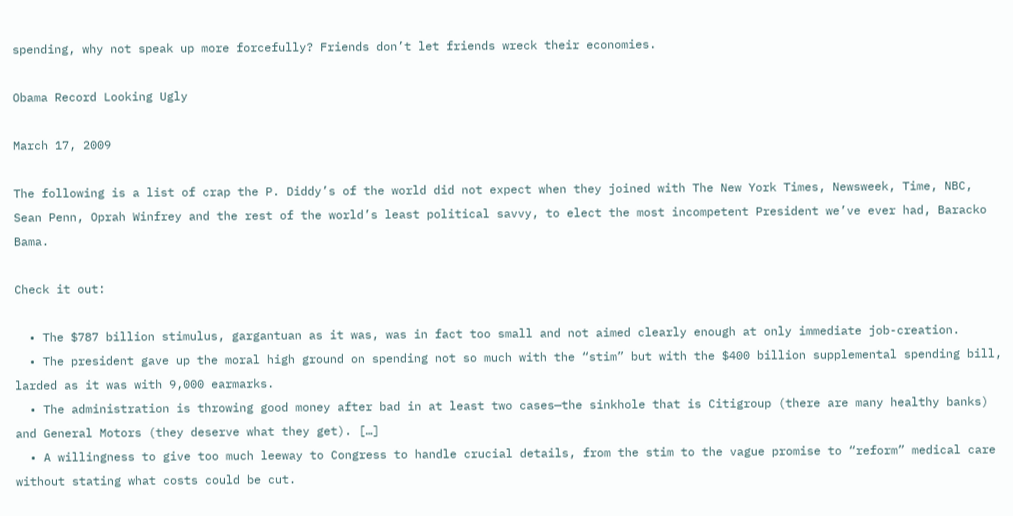spending, why not speak up more forcefully? Friends don’t let friends wreck their economies.

Obama Record Looking Ugly

March 17, 2009

The following is a list of crap the P. Diddy’s of the world did not expect when they joined with The New York Times, Newsweek, Time, NBC, Sean Penn, Oprah Winfrey and the rest of the world’s least political savvy, to elect the most incompetent President we’ve ever had, Baracko Bama.

Check it out:

  • The $787 billion stimulus, gargantuan as it was, was in fact too small and not aimed clearly enough at only immediate job-creation.
  • The president gave up the moral high ground on spending not so much with the “stim” but with the $400 billion supplemental spending bill, larded as it was with 9,000 earmarks.
  • The administration is throwing good money after bad in at least two cases—the sinkhole that is Citigroup (there are many healthy banks) and General Motors (they deserve what they get). […]
  • A willingness to give too much leeway to Congress to handle crucial details, from the stim to the vague promise to “reform” medical care without stating what costs could be cut.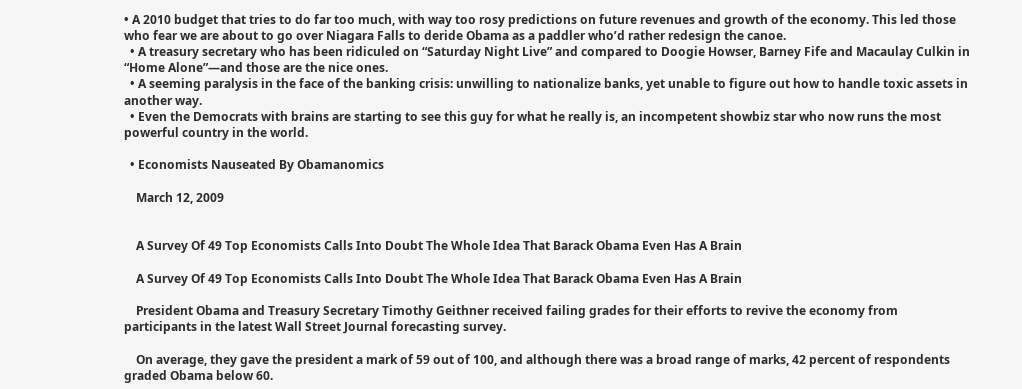• A 2010 budget that tries to do far too much, with way too rosy predictions on future revenues and growth of the economy. This led those who fear we are about to go over Niagara Falls to deride Obama as a paddler who’d rather redesign the canoe.
  • A treasury secretary who has been ridiculed on “Saturday Night Live” and compared to Doogie Howser, Barney Fife and Macaulay Culkin in “Home Alone”—and those are the nice ones.
  • A seeming paralysis in the face of the banking crisis: unwilling to nationalize banks, yet unable to figure out how to handle toxic assets in another way.
  • Even the Democrats with brains are starting to see this guy for what he really is, an incompetent showbiz star who now runs the most powerful country in the world.

  • Economists Nauseated By Obamanomics

    March 12, 2009


    A Survey Of 49 Top Economists Calls Into Doubt The Whole Idea That Barack Obama Even Has A Brain

    A Survey Of 49 Top Economists Calls Into Doubt The Whole Idea That Barack Obama Even Has A Brain

    President Obama and Treasury Secretary Timothy Geithner received failing grades for their efforts to revive the economy from participants in the latest Wall Street Journal forecasting survey.

    On average, they gave the president a mark of 59 out of 100, and although there was a broad range of marks, 42 percent of respondents graded Obama below 60.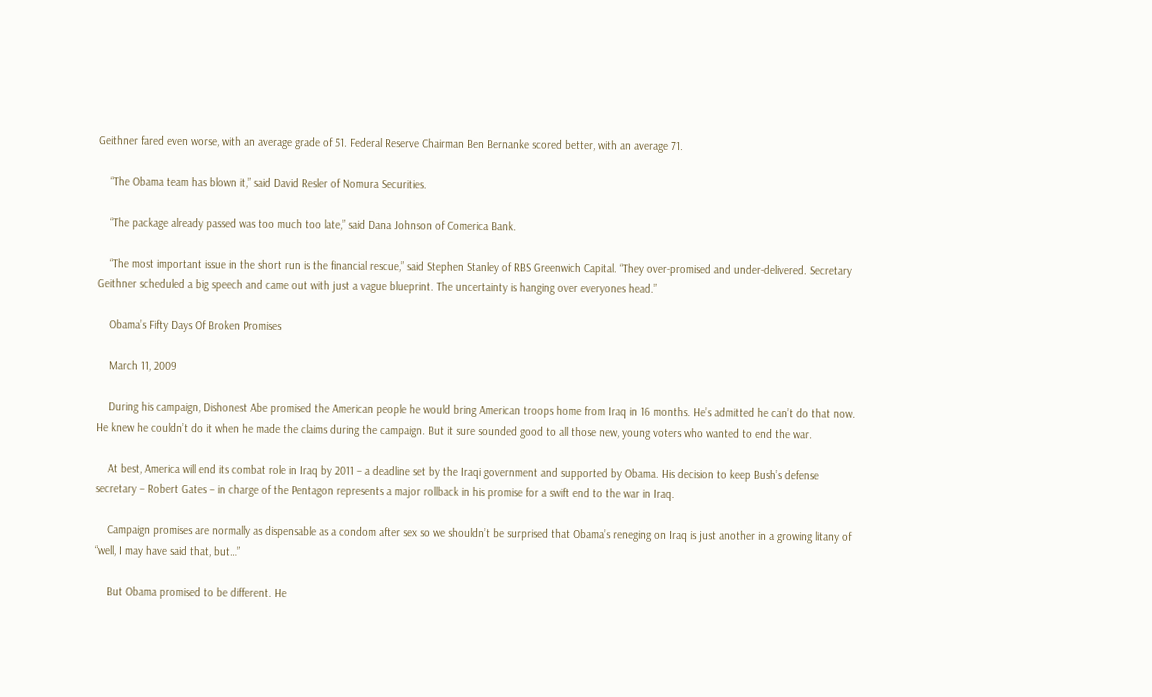Geithner fared even worse, with an average grade of 51. Federal Reserve Chairman Ben Bernanke scored better, with an average 71.

    “The Obama team has blown it,” said David Resler of Nomura Securities.

    “The package already passed was too much too late,” said Dana Johnson of Comerica Bank.

    “The most important issue in the short run is the financial rescue,” said Stephen Stanley of RBS Greenwich Capital. “They over-promised and under-delivered. Secretary Geithner scheduled a big speech and came out with just a vague blueprint. The uncertainty is hanging over everyones head.”

    Obama’s Fifty Days Of Broken Promises

    March 11, 2009

    During his campaign, Dishonest Abe promised the American people he would bring American troops home from Iraq in 16 months. He’s admitted he can’t do that now. He knew he couldn’t do it when he made the claims during the campaign. But it sure sounded good to all those new, young voters who wanted to end the war.

    At best, America will end its combat role in Iraq by 2011 – a deadline set by the Iraqi government and supported by Obama. His decision to keep Bush’s defense secretary – Robert Gates – in charge of the Pentagon represents a major rollback in his promise for a swift end to the war in Iraq.

    Campaign promises are normally as dispensable as a condom after sex so we shouldn’t be surprised that Obama’s reneging on Iraq is just another in a growing litany of “well, I may have said that, but…”

    But Obama promised to be different. He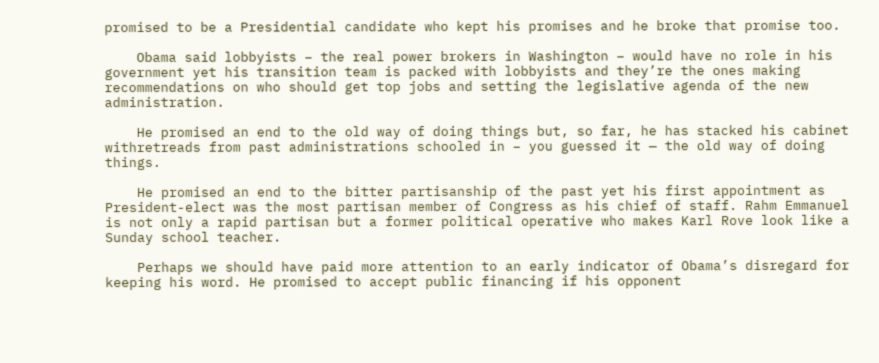promised to be a Presidential candidate who kept his promises and he broke that promise too.

    Obama said lobbyists – the real power brokers in Washington – would have no role in his government yet his transition team is packed with lobbyists and they’re the ones making recommendations on who should get top jobs and setting the legislative agenda of the new administration.

    He promised an end to the old way of doing things but, so far, he has stacked his cabinet withretreads from past administrations schooled in – you guessed it — the old way of doing things.

    He promised an end to the bitter partisanship of the past yet his first appointment as President-elect was the most partisan member of Congress as his chief of staff. Rahm Emmanuel is not only a rapid partisan but a former political operative who makes Karl Rove look like a Sunday school teacher.

    Perhaps we should have paid more attention to an early indicator of Obama’s disregard for keeping his word. He promised to accept public financing if his opponent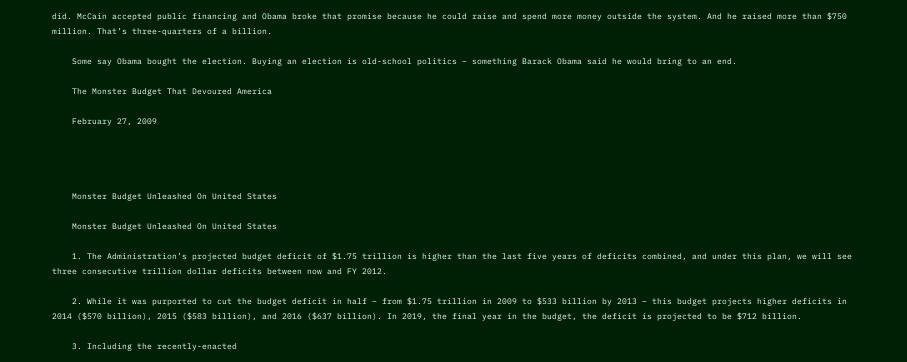did. McCain accepted public financing and Obama broke that promise because he could raise and spend more money outside the system. And he raised more than $750 million. That’s three-quarters of a billion.

    Some say Obama bought the election. Buying an election is old-school politics – something Barack Obama said he would bring to an end.

    The Monster Budget That Devoured America

    February 27, 2009




    Monster Budget Unleashed On United States

    Monster Budget Unleashed On United States

    1. The Administration’s projected budget deficit of $1.75 trillion is higher than the last five years of deficits combined, and under this plan, we will see three consecutive trillion dollar deficits between now and FY 2012.

    2. While it was purported to cut the budget deficit in half – from $1.75 trillion in 2009 to $533 billion by 2013 – this budget projects higher deficits in 2014 ($570 billion), 2015 ($583 billion), and 2016 ($637 billion). In 2019, the final year in the budget, the deficit is projected to be $712 billion.

    3. Including the recently-enacted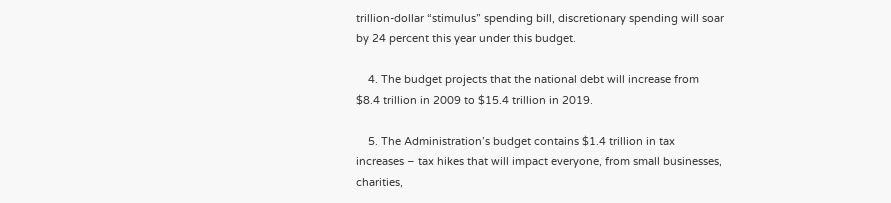trillion-dollar “stimulus” spending bill, discretionary spending will soar by 24 percent this year under this budget.

    4. The budget projects that the national debt will increase from $8.4 trillion in 2009 to $15.4 trillion in 2019.

    5. The Administration’s budget contains $1.4 trillion in tax increases – tax hikes that will impact everyone, from small businesses, charities,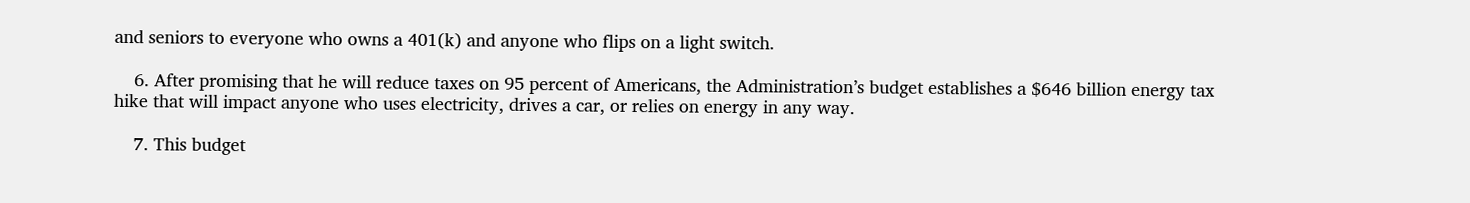and seniors to everyone who owns a 401(k) and anyone who flips on a light switch.

    6. After promising that he will reduce taxes on 95 percent of Americans, the Administration’s budget establishes a $646 billion energy tax hike that will impact anyone who uses electricity, drives a car, or relies on energy in any way.

    7. This budget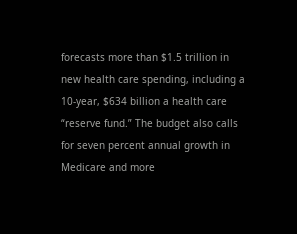forecasts more than $1.5 trillion in new health care spending, including a 10-year, $634 billion a health care “reserve fund.” The budget also calls for seven percent annual growth in Medicare and more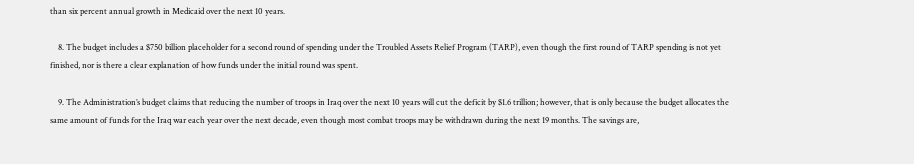than six percent annual growth in Medicaid over the next 10 years.

    8. The budget includes a $750 billion placeholder for a second round of spending under the Troubled Assets Relief Program (TARP), even though the first round of TARP spending is not yet finished, nor is there a clear explanation of how funds under the initial round was spent.

    9. The Administration’s budget claims that reducing the number of troops in Iraq over the next 10 years will cut the deficit by $1.6 trillion; however, that is only because the budget allocates the same amount of funds for the Iraq war each year over the next decade, even though most combat troops may be withdrawn during the next 19 months. The savings are,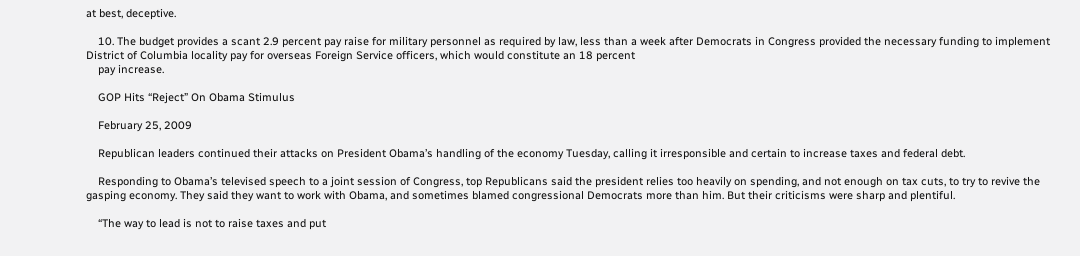at best, deceptive.

    10. The budget provides a scant 2.9 percent pay raise for military personnel as required by law, less than a week after Democrats in Congress provided the necessary funding to implement District of Columbia locality pay for overseas Foreign Service officers, which would constitute an 18 percent
    pay increase.

    GOP Hits “Reject” On Obama Stimulus

    February 25, 2009

    Republican leaders continued their attacks on President Obama’s handling of the economy Tuesday, calling it irresponsible and certain to increase taxes and federal debt.

    Responding to Obama’s televised speech to a joint session of Congress, top Republicans said the president relies too heavily on spending, and not enough on tax cuts, to try to revive the gasping economy. They said they want to work with Obama, and sometimes blamed congressional Democrats more than him. But their criticisms were sharp and plentiful.

    “The way to lead is not to raise taxes and put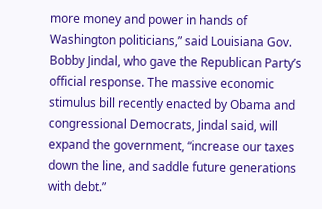more money and power in hands of Washington politicians,” said Louisiana Gov. Bobby Jindal, who gave the Republican Party’s official response. The massive economic stimulus bill recently enacted by Obama and congressional Democrats, Jindal said, will expand the government, “increase our taxes down the line, and saddle future generations with debt.”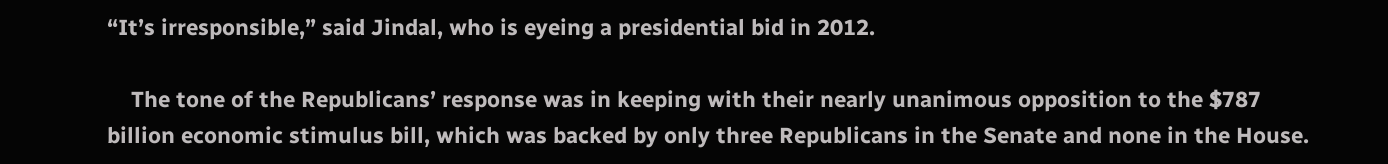“It’s irresponsible,” said Jindal, who is eyeing a presidential bid in 2012.

    The tone of the Republicans’ response was in keeping with their nearly unanimous opposition to the $787 billion economic stimulus bill, which was backed by only three Republicans in the Senate and none in the House.